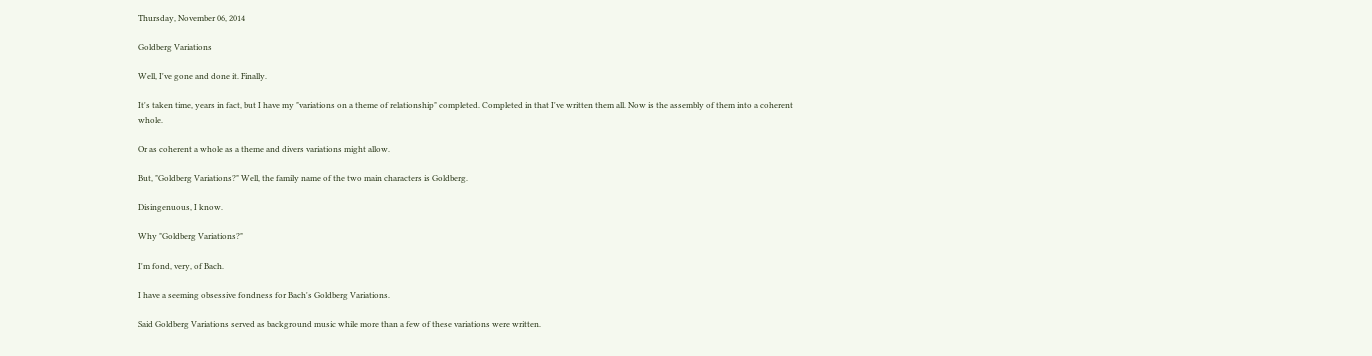Thursday, November 06, 2014

Goldberg Variations

Well, I've gone and done it. Finally.

It's taken time, years in fact, but I have my "variations on a theme of relationship" completed. Completed in that I've written them all. Now is the assembly of them into a coherent whole.

Or as coherent a whole as a theme and divers variations might allow.

But, "Goldberg Variations?" Well, the family name of the two main characters is Goldberg.

Disingenuous, I know.

Why "Goldberg Variations?"

I'm fond, very, of Bach.

I have a seeming obsessive fondness for Bach's Goldberg Variations.

Said Goldberg Variations served as background music while more than a few of these variations were written.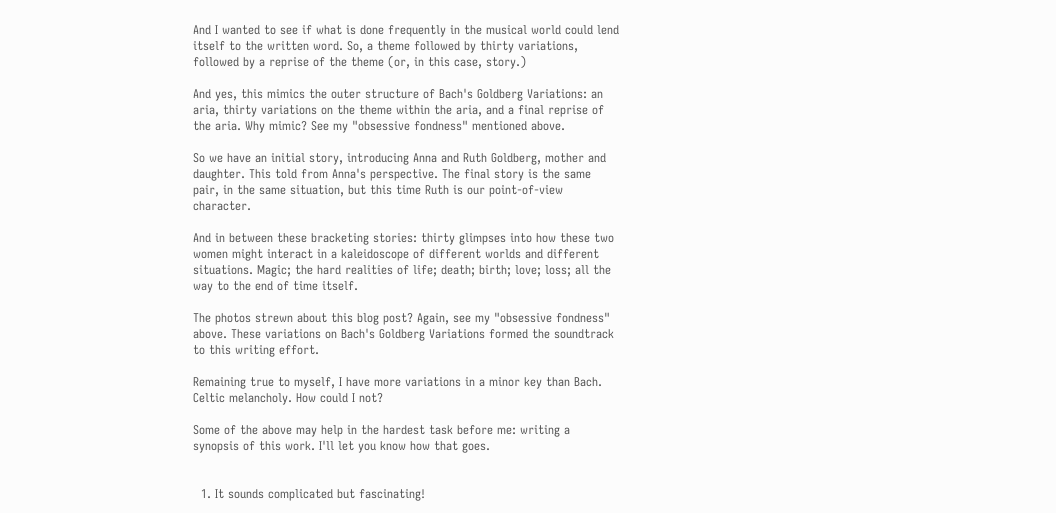And I wanted to see if what is done frequently in the musical world could lend itself to the written word. So, a theme followed by thirty variations, followed by a reprise of the theme (or, in this case, story.)

And yes, this mimics the outer structure of Bach's Goldberg Variations: an aria, thirty variations on the theme within the aria, and a final reprise of the aria. Why mimic? See my "obsessive fondness" mentioned above.

So we have an initial story, introducing Anna and Ruth Goldberg, mother and daughter. This told from Anna's perspective. The final story is the same pair, in the same situation, but this time Ruth is our point-of-view character.

And in between these bracketing stories: thirty glimpses into how these two women might interact in a kaleidoscope of different worlds and different situations. Magic; the hard realities of life; death; birth; love; loss; all the way to the end of time itself.

The photos strewn about this blog post? Again, see my "obsessive fondness" above. These variations on Bach's Goldberg Variations formed the soundtrack to this writing effort.

Remaining true to myself, I have more variations in a minor key than Bach. Celtic melancholy. How could I not?

Some of the above may help in the hardest task before me: writing a synopsis of this work. I'll let you know how that goes.


  1. It sounds complicated but fascinating!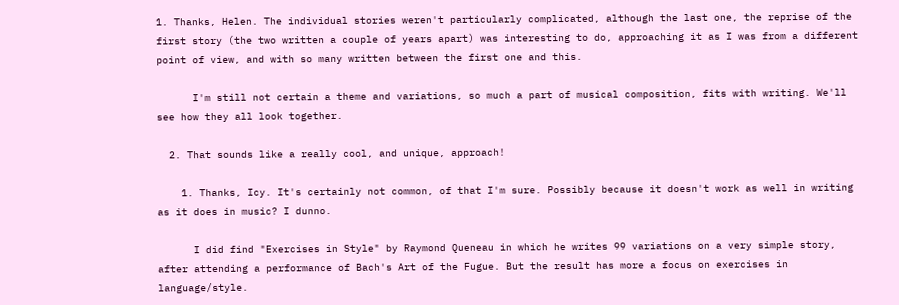1. Thanks, Helen. The individual stories weren't particularly complicated, although the last one, the reprise of the first story (the two written a couple of years apart) was interesting to do, approaching it as I was from a different point of view, and with so many written between the first one and this.

      I'm still not certain a theme and variations, so much a part of musical composition, fits with writing. We'll see how they all look together.

  2. That sounds like a really cool, and unique, approach!

    1. Thanks, Icy. It's certainly not common, of that I'm sure. Possibly because it doesn't work as well in writing as it does in music? I dunno.

      I did find "Exercises in Style" by Raymond Queneau in which he writes 99 variations on a very simple story, after attending a performance of Bach's Art of the Fugue. But the result has more a focus on exercises in language/style.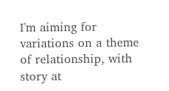I'm aiming for variations on a theme of relationship, with story at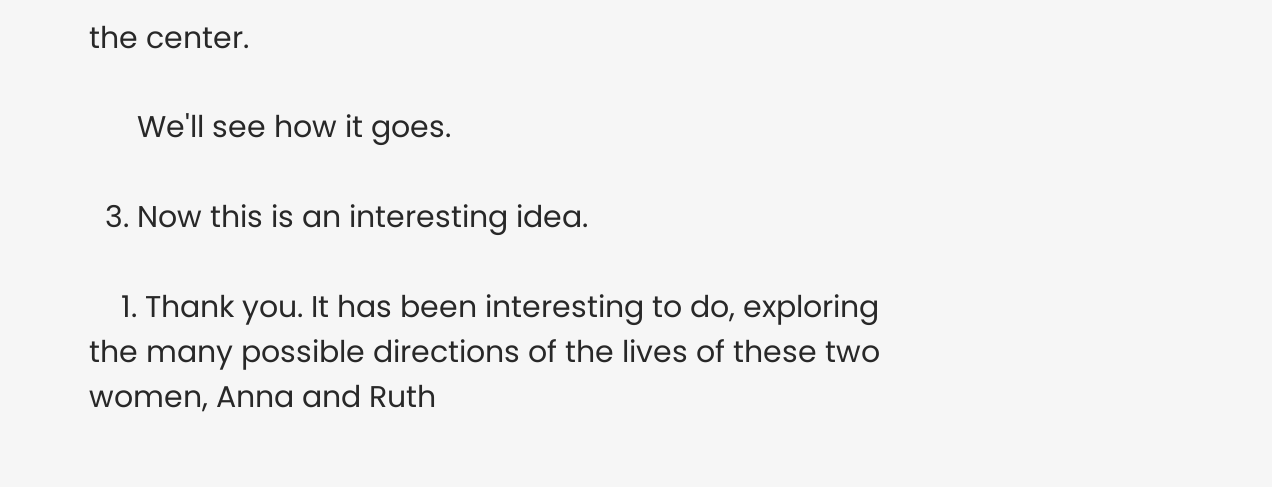the center.

      We'll see how it goes.

  3. Now this is an interesting idea.

    1. Thank you. It has been interesting to do, exploring the many possible directions of the lives of these two women, Anna and Ruth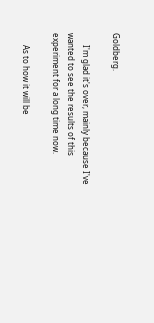Goldberg.

      I'm glad it's over, mainly because I've wanted to see the results of this experiment for a long time now.

      As to how it will be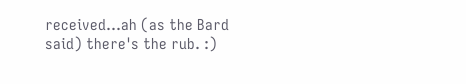received...ah (as the Bard said) there's the rub. :)